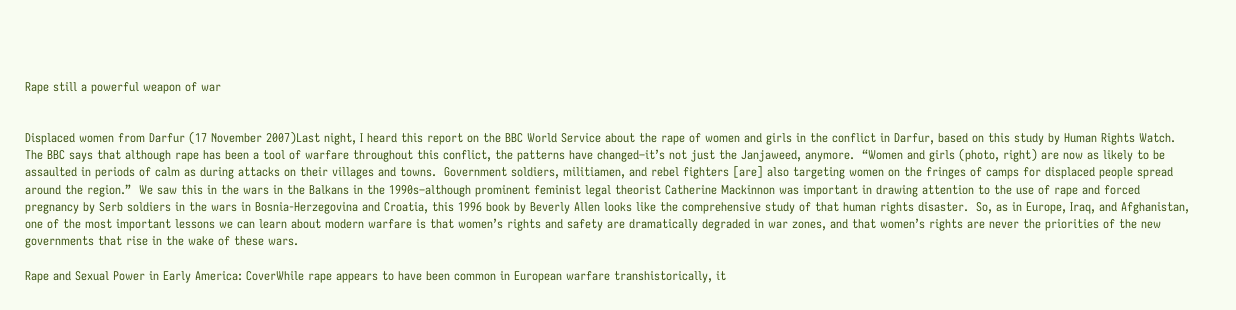Rape still a powerful weapon of war


Displaced women from Darfur (17 November 2007)Last night, I heard this report on the BBC World Service about the rape of women and girls in the conflict in Darfur, based on this study by Human Rights Watch.  The BBC says that although rape has been a tool of warfare throughout this conflict, the patterns have changed–it’s not just the Janjaweed, anymore.  “Women and girls (photo, right) are now as likely to be assaulted in periods of calm as during attacks on their villages and towns.  Government soldiers, militiamen, and rebel fighters [are] also targeting women on the fringes of camps for displaced people spread around the region.”  We saw this in the wars in the Balkans in the 1990s–although prominent feminist legal theorist Catherine Mackinnon was important in drawing attention to the use of rape and forced pregnancy by Serb soldiers in the wars in Bosnia-Herzegovina and Croatia, this 1996 book by Beverly Allen looks like the comprehensive study of that human rights disaster.  So, as in Europe, Iraq, and Afghanistan, one of the most important lessons we can learn about modern warfare is that women’s rights and safety are dramatically degraded in war zones, and that women’s rights are never the priorities of the new governments that rise in the wake of these wars.

Rape and Sexual Power in Early America: CoverWhile rape appears to have been common in European warfare transhistorically, it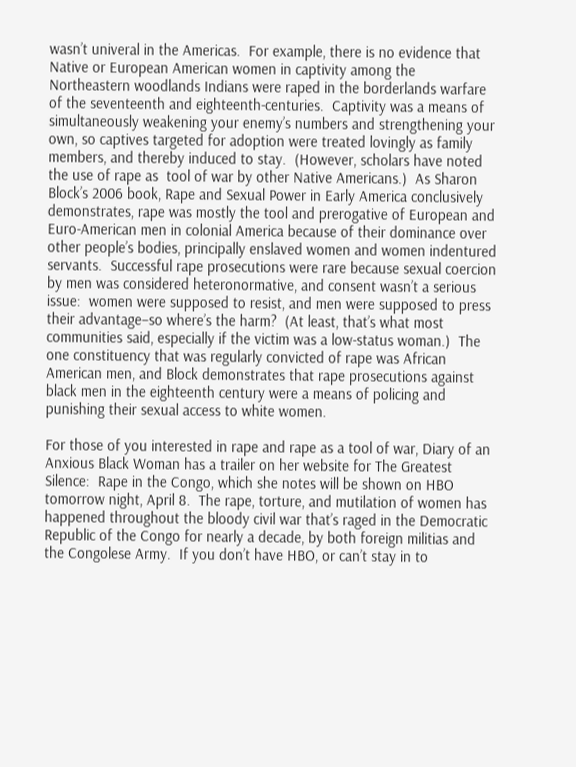wasn’t univeral in the Americas.  For example, there is no evidence that Native or European American women in captivity among the Northeastern woodlands Indians were raped in the borderlands warfare of the seventeenth and eighteenth-centuries.  Captivity was a means of simultaneously weakening your enemy’s numbers and strengthening your own, so captives targeted for adoption were treated lovingly as family members, and thereby induced to stay.  (However, scholars have noted the use of rape as  tool of war by other Native Americans.)  As Sharon Block’s 2006 book, Rape and Sexual Power in Early America conclusively demonstrates, rape was mostly the tool and prerogative of European and Euro-American men in colonial America because of their dominance over other people’s bodies, principally enslaved women and women indentured servants.  Successful rape prosecutions were rare because sexual coercion by men was considered heteronormative, and consent wasn’t a serious issue:  women were supposed to resist, and men were supposed to press their advantage–so where’s the harm?  (At least, that’s what most communities said, especially if the victim was a low-status woman.)  The one constituency that was regularly convicted of rape was African American men, and Block demonstrates that rape prosecutions against black men in the eighteenth century were a means of policing and punishing their sexual access to white women.

For those of you interested in rape and rape as a tool of war, Diary of an Anxious Black Woman has a trailer on her website for The Greatest Silence:  Rape in the Congo, which she notes will be shown on HBO tomorrow night, April 8.  The rape, torture, and mutilation of women has happened throughout the bloody civil war that’s raged in the Democratic Republic of the Congo for nearly a decade, by both foreign militias and the Congolese Army.  If you don’t have HBO, or can’t stay in to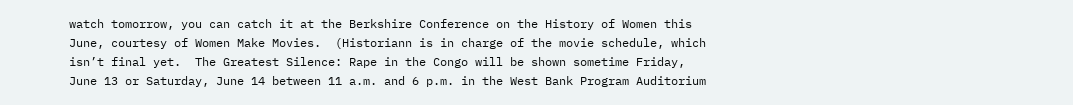watch tomorrow, you can catch it at the Berkshire Conference on the History of Women this June, courtesy of Women Make Movies.  (Historiann is in charge of the movie schedule, which isn’t final yet.  The Greatest Silence: Rape in the Congo will be shown sometime Friday, June 13 or Saturday, June 14 between 11 a.m. and 6 p.m. in the West Bank Program Auditorium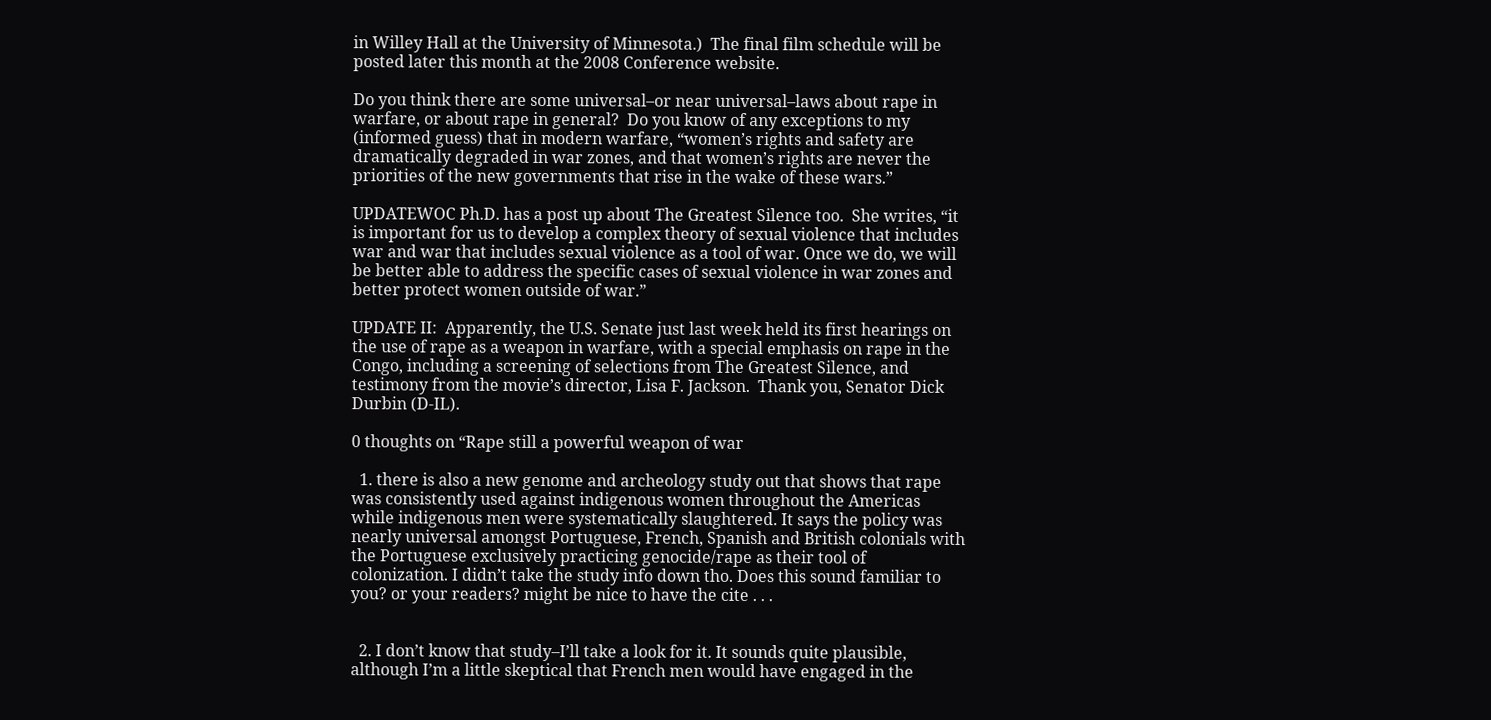in Willey Hall at the University of Minnesota.)  The final film schedule will be posted later this month at the 2008 Conference website.

Do you think there are some universal–or near universal–laws about rape in warfare, or about rape in general?  Do you know of any exceptions to my (informed guess) that in modern warfare, “women’s rights and safety are dramatically degraded in war zones, and that women’s rights are never the priorities of the new governments that rise in the wake of these wars.”

UPDATEWOC Ph.D. has a post up about The Greatest Silence too.  She writes, “it is important for us to develop a complex theory of sexual violence that includes war and war that includes sexual violence as a tool of war. Once we do, we will be better able to address the specific cases of sexual violence in war zones and better protect women outside of war.”

UPDATE II:  Apparently, the U.S. Senate just last week held its first hearings on the use of rape as a weapon in warfare, with a special emphasis on rape in the Congo, including a screening of selections from The Greatest Silence, and testimony from the movie’s director, Lisa F. Jackson.  Thank you, Senator Dick Durbin (D-IL).

0 thoughts on “Rape still a powerful weapon of war

  1. there is also a new genome and archeology study out that shows that rape was consistently used against indigenous women throughout the Americas while indigenous men were systematically slaughtered. It says the policy was nearly universal amongst Portuguese, French, Spanish and British colonials with the Portuguese exclusively practicing genocide/rape as their tool of colonization. I didn’t take the study info down tho. Does this sound familiar to you? or your readers? might be nice to have the cite . . .


  2. I don’t know that study–I’ll take a look for it. It sounds quite plausible, although I’m a little skeptical that French men would have engaged in the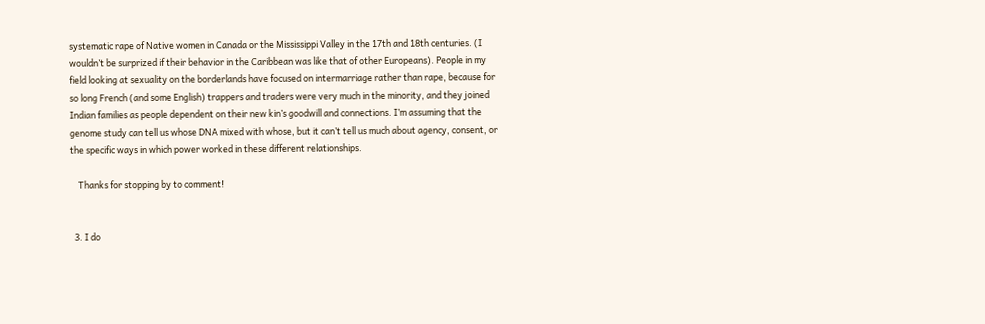systematic rape of Native women in Canada or the Mississippi Valley in the 17th and 18th centuries. (I wouldn’t be surprized if their behavior in the Caribbean was like that of other Europeans). People in my field looking at sexuality on the borderlands have focused on intermarriage rather than rape, because for so long French (and some English) trappers and traders were very much in the minority, and they joined Indian families as people dependent on their new kin’s goodwill and connections. I’m assuming that the genome study can tell us whose DNA mixed with whose, but it can’t tell us much about agency, consent, or the specific ways in which power worked in these different relationships.

    Thanks for stopping by to comment!


  3. I do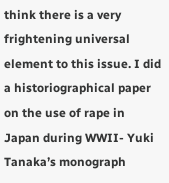think there is a very frightening universal element to this issue. I did a historiographical paper on the use of rape in Japan during WWII- Yuki Tanaka’s monograph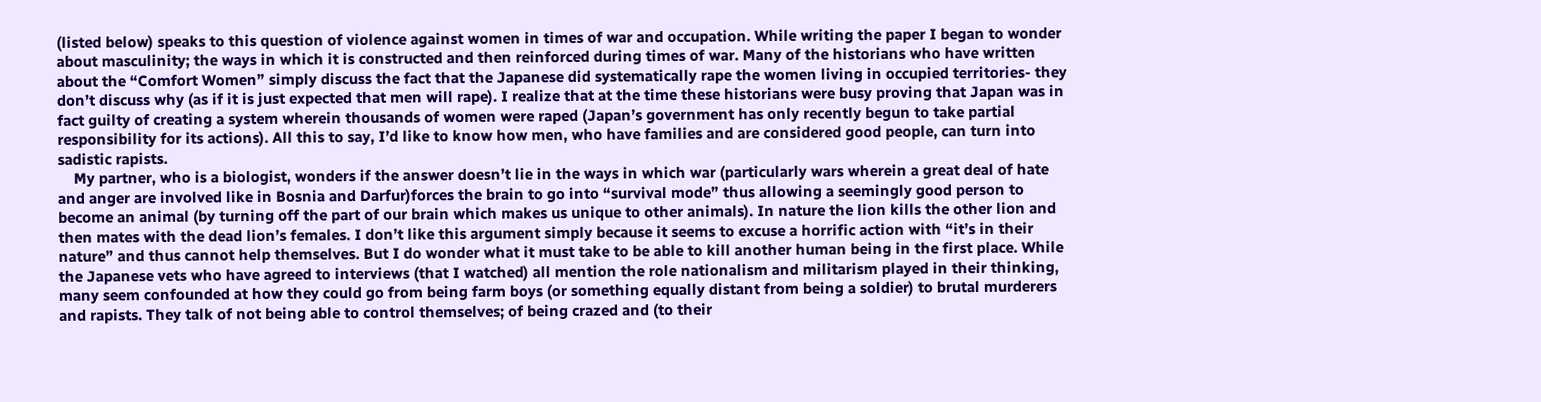(listed below) speaks to this question of violence against women in times of war and occupation. While writing the paper I began to wonder about masculinity; the ways in which it is constructed and then reinforced during times of war. Many of the historians who have written about the “Comfort Women” simply discuss the fact that the Japanese did systematically rape the women living in occupied territories- they don’t discuss why (as if it is just expected that men will rape). I realize that at the time these historians were busy proving that Japan was in fact guilty of creating a system wherein thousands of women were raped (Japan’s government has only recently begun to take partial responsibility for its actions). All this to say, I’d like to know how men, who have families and are considered good people, can turn into sadistic rapists.
    My partner, who is a biologist, wonders if the answer doesn’t lie in the ways in which war (particularly wars wherein a great deal of hate and anger are involved like in Bosnia and Darfur)forces the brain to go into “survival mode” thus allowing a seemingly good person to become an animal (by turning off the part of our brain which makes us unique to other animals). In nature the lion kills the other lion and then mates with the dead lion’s females. I don’t like this argument simply because it seems to excuse a horrific action with “it’s in their nature” and thus cannot help themselves. But I do wonder what it must take to be able to kill another human being in the first place. While the Japanese vets who have agreed to interviews (that I watched) all mention the role nationalism and militarism played in their thinking, many seem confounded at how they could go from being farm boys (or something equally distant from being a soldier) to brutal murderers and rapists. They talk of not being able to control themselves; of being crazed and (to their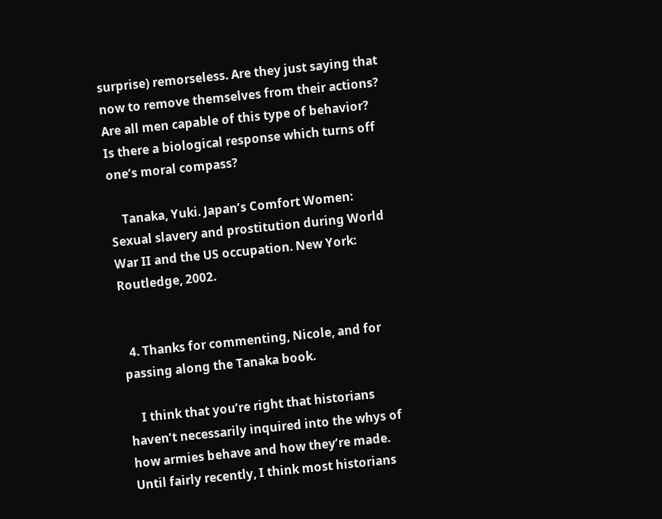surprise) remorseless. Are they just saying that now to remove themselves from their actions? Are all men capable of this type of behavior? Is there a biological response which turns off one’s moral compass?

    Tanaka, Yuki. Japan’s Comfort Women: Sexual slavery and prostitution during World War II and the US occupation. New York: Routledge, 2002.


  4. Thanks for commenting, Nicole, and for passing along the Tanaka book.

    I think that you’re right that historians haven’t necessarily inquired into the whys of how armies behave and how they’re made. Until fairly recently, I think most historians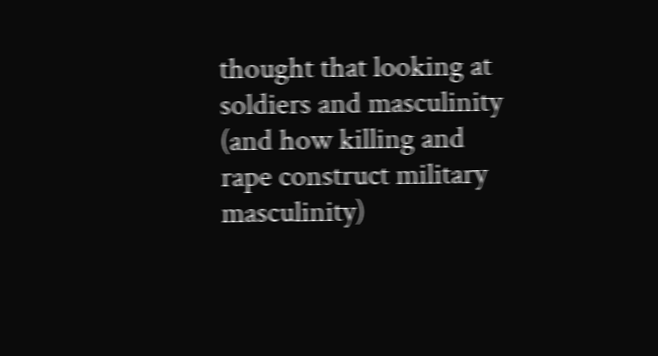thought that looking at soldiers and masculinity (and how killing and rape construct military masculinity)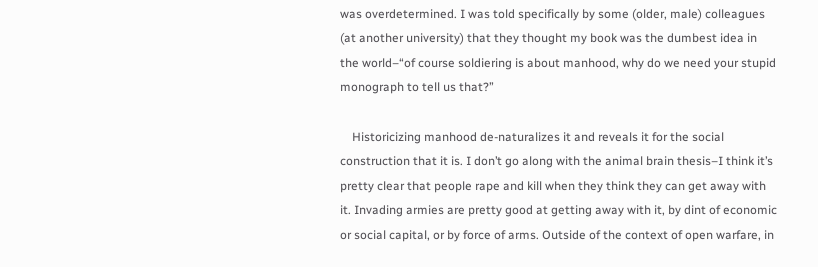was overdetermined. I was told specifically by some (older, male) colleagues (at another university) that they thought my book was the dumbest idea in the world–“of course soldiering is about manhood, why do we need your stupid monograph to tell us that?”

    Historicizing manhood de-naturalizes it and reveals it for the social construction that it is. I don’t go along with the animal brain thesis–I think it’s pretty clear that people rape and kill when they think they can get away with it. Invading armies are pretty good at getting away with it, by dint of economic or social capital, or by force of arms. Outside of the context of open warfare, in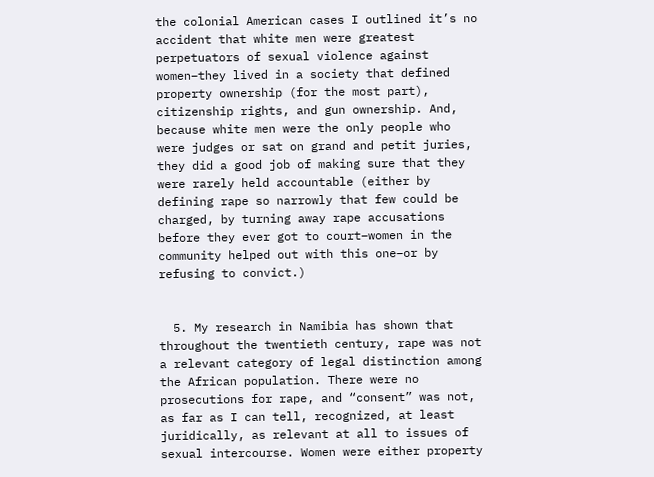the colonial American cases I outlined it’s no accident that white men were greatest perpetuators of sexual violence against women–they lived in a society that defined property ownership (for the most part), citizenship rights, and gun ownership. And, because white men were the only people who were judges or sat on grand and petit juries, they did a good job of making sure that they were rarely held accountable (either by defining rape so narrowly that few could be charged, by turning away rape accusations before they ever got to court–women in the community helped out with this one–or by refusing to convict.)


  5. My research in Namibia has shown that throughout the twentieth century, rape was not a relevant category of legal distinction among the African population. There were no prosecutions for rape, and “consent” was not, as far as I can tell, recognized, at least juridically, as relevant at all to issues of sexual intercourse. Women were either property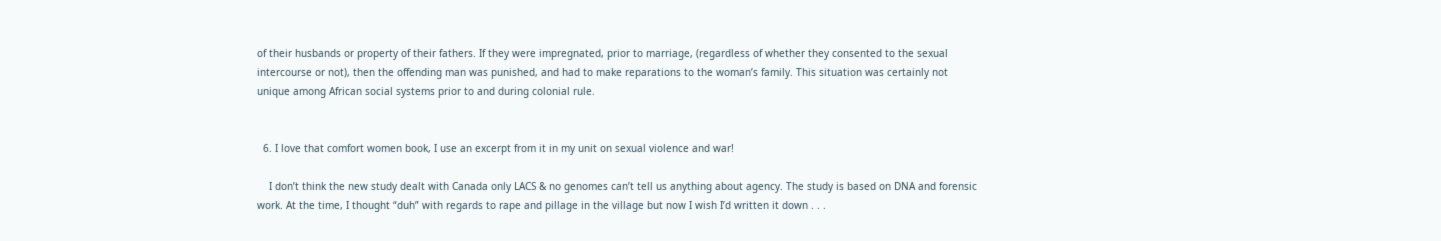of their husbands or property of their fathers. If they were impregnated, prior to marriage, (regardless of whether they consented to the sexual intercourse or not), then the offending man was punished, and had to make reparations to the woman’s family. This situation was certainly not unique among African social systems prior to and during colonial rule.


  6. I love that comfort women book, I use an excerpt from it in my unit on sexual violence and war!

    I don’t think the new study dealt with Canada only LACS & no genomes can’t tell us anything about agency. The study is based on DNA and forensic work. At the time, I thought “duh” with regards to rape and pillage in the village but now I wish I’d written it down . . .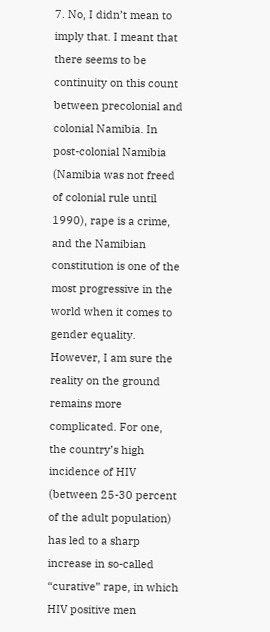7. No, I didn’t mean to imply that. I meant that there seems to be continuity on this count between precolonial and colonial Namibia. In post-colonial Namibia (Namibia was not freed of colonial rule until 1990), rape is a crime, and the Namibian constitution is one of the most progressive in the world when it comes to gender equality. However, I am sure the reality on the ground remains more complicated. For one, the country’s high incidence of HIV (between 25-30 percent of the adult population) has led to a sharp increase in so-called “curative” rape, in which HIV positive men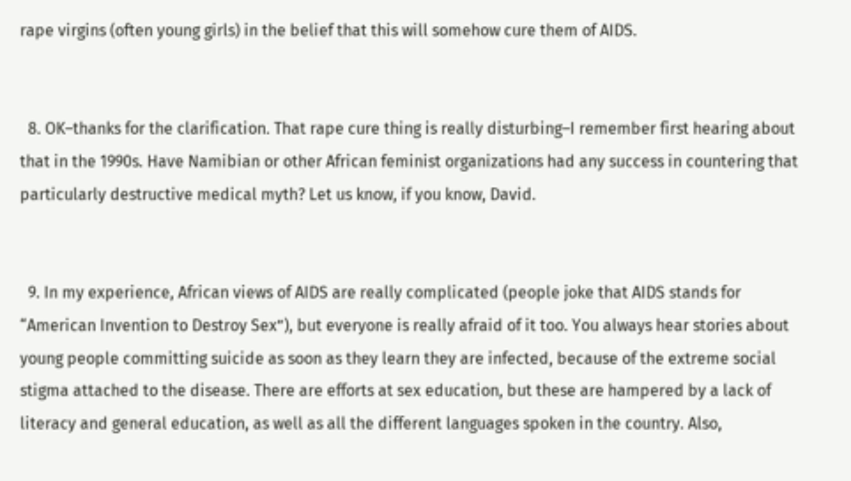rape virgins (often young girls) in the belief that this will somehow cure them of AIDS.


  8. OK–thanks for the clarification. That rape cure thing is really disturbing–I remember first hearing about that in the 1990s. Have Namibian or other African feminist organizations had any success in countering that particularly destructive medical myth? Let us know, if you know, David.


  9. In my experience, African views of AIDS are really complicated (people joke that AIDS stands for “American Invention to Destroy Sex”), but everyone is really afraid of it too. You always hear stories about young people committing suicide as soon as they learn they are infected, because of the extreme social stigma attached to the disease. There are efforts at sex education, but these are hampered by a lack of literacy and general education, as well as all the different languages spoken in the country. Also,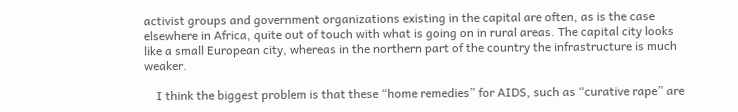activist groups and government organizations existing in the capital are often, as is the case elsewhere in Africa, quite out of touch with what is going on in rural areas. The capital city looks like a small European city, whereas in the northern part of the country the infrastructure is much weaker.

    I think the biggest problem is that these “home remedies” for AIDS, such as “curative rape” are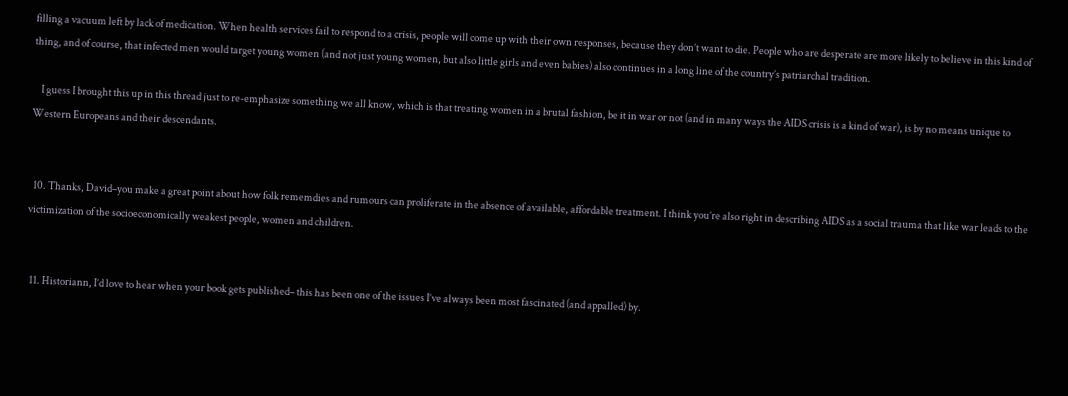filling a vacuum left by lack of medication. When health services fail to respond to a crisis, people will come up with their own responses, because they don’t want to die. People who are desperate are more likely to believe in this kind of thing, and of course, that infected men would target young women (and not just young women, but also little girls and even babies) also continues in a long line of the country’s patriarchal tradition.

    I guess I brought this up in this thread just to re-emphasize something we all know, which is that treating women in a brutal fashion, be it in war or not (and in many ways the AIDS crisis is a kind of war), is by no means unique to Western Europeans and their descendants.


  10. Thanks, David–you make a great point about how folk rememdies and rumours can proliferate in the absence of available, affordable treatment. I think you’re also right in describing AIDS as a social trauma that like war leads to the victimization of the socioeconomically weakest people, women and children.


  11. Historiann, I’d love to hear when your book gets published– this has been one of the issues I’ve always been most fascinated (and appalled) by.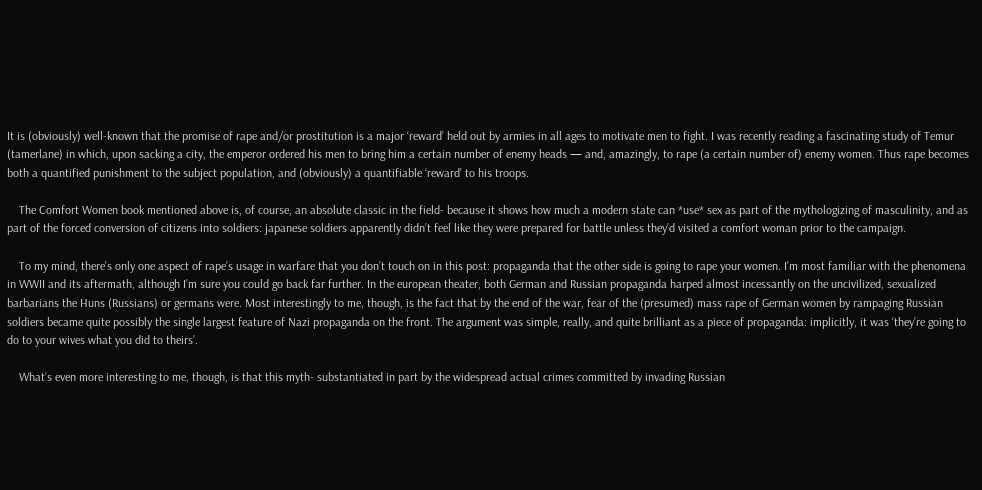It is (obviously) well-known that the promise of rape and/or prostitution is a major ‘reward’ held out by armies in all ages to motivate men to fight. I was recently reading a fascinating study of Temur (tamerlane) in which, upon sacking a city, the emperor ordered his men to bring him a certain number of enemy heads — and, amazingly, to rape (a certain number of) enemy women. Thus rape becomes both a quantified punishment to the subject population, and (obviously) a quantifiable ‘reward’ to his troops.

    The Comfort Women book mentioned above is, of course, an absolute classic in the field- because it shows how much a modern state can *use* sex as part of the mythologizing of masculinity, and as part of the forced conversion of citizens into soldiers: japanese soldiers apparently didn’t feel like they were prepared for battle unless they’d visited a comfort woman prior to the campaign.

    To my mind, there’s only one aspect of rape’s usage in warfare that you don’t touch on in this post: propaganda that the other side is going to rape your women. I’m most familiar with the phenomena in WWII and its aftermath, although I’m sure you could go back far further. In the european theater, both German and Russian propaganda harped almost incessantly on the uncivilized, sexualized barbarians the Huns (Russians) or germans were. Most interestingly to me, though, is the fact that by the end of the war, fear of the (presumed) mass rape of German women by rampaging Russian soldiers became quite possibly the single largest feature of Nazi propaganda on the front. The argument was simple, really, and quite brilliant as a piece of propaganda: implicitly, it was ‘they’re going to do to your wives what you did to theirs’.

    What’s even more interesting to me, though, is that this myth- substantiated in part by the widespread actual crimes committed by invading Russian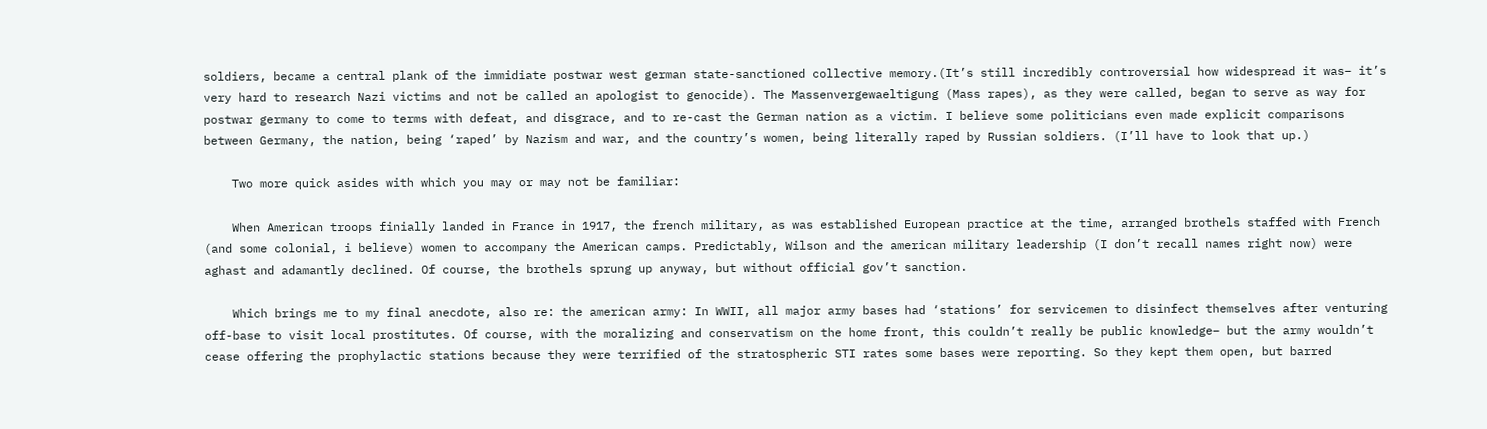soldiers, became a central plank of the immidiate postwar west german state-sanctioned collective memory.(It’s still incredibly controversial how widespread it was– it’s very hard to research Nazi victims and not be called an apologist to genocide). The Massenvergewaeltigung (Mass rapes), as they were called, began to serve as way for postwar germany to come to terms with defeat, and disgrace, and to re-cast the German nation as a victim. I believe some politicians even made explicit comparisons between Germany, the nation, being ‘raped’ by Nazism and war, and the country’s women, being literally raped by Russian soldiers. (I’ll have to look that up.)

    Two more quick asides with which you may or may not be familiar:

    When American troops finially landed in France in 1917, the french military, as was established European practice at the time, arranged brothels staffed with French (and some colonial, i believe) women to accompany the American camps. Predictably, Wilson and the american military leadership (I don’t recall names right now) were aghast and adamantly declined. Of course, the brothels sprung up anyway, but without official gov’t sanction.

    Which brings me to my final anecdote, also re: the american army: In WWII, all major army bases had ‘stations’ for servicemen to disinfect themselves after venturing off-base to visit local prostitutes. Of course, with the moralizing and conservatism on the home front, this couldn’t really be public knowledge– but the army wouldn’t cease offering the prophylactic stations because they were terrified of the stratospheric STI rates some bases were reporting. So they kept them open, but barred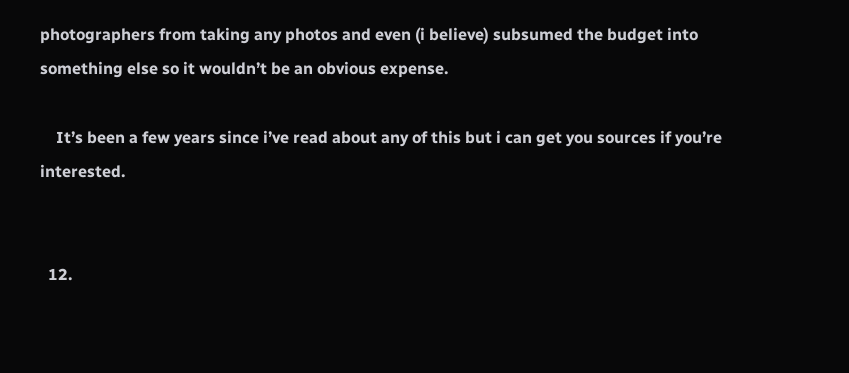photographers from taking any photos and even (i believe) subsumed the budget into something else so it wouldn’t be an obvious expense.

    It’s been a few years since i’ve read about any of this but i can get you sources if you’re interested.


  12.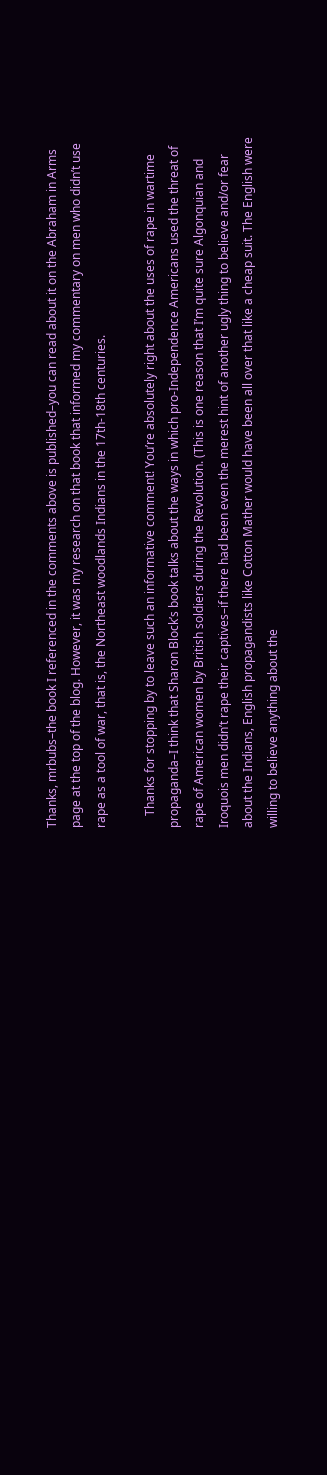Thanks, mrbubs–the book I referenced in the comments above is published–you can read about it on the Abraham in Arms page at the top of the blog. However, it was my research on that book that informed my commentary on men who didn’t use rape as a tool of war, that is, the Northeast woodlands Indians in the 17th-18th centuries.

    Thanks for stopping by to leave such an informative comment! You’re absolutely right about the uses of rape in wartime propaganda–I think that Sharon Block’s book talks about the ways in which pro-Independence Americans used the threat of rape of American women by British soldiers during the Revolution. (This is one reason that I’m quite sure Algonquian and Iroquois men didn’t rape their captives–if there had been even the merest hint of another ugly thing to believe and/or fear about the Indians, English propagandists like Cotton Mather would have been all over that like a cheap suit. The English were willing to believe anything about the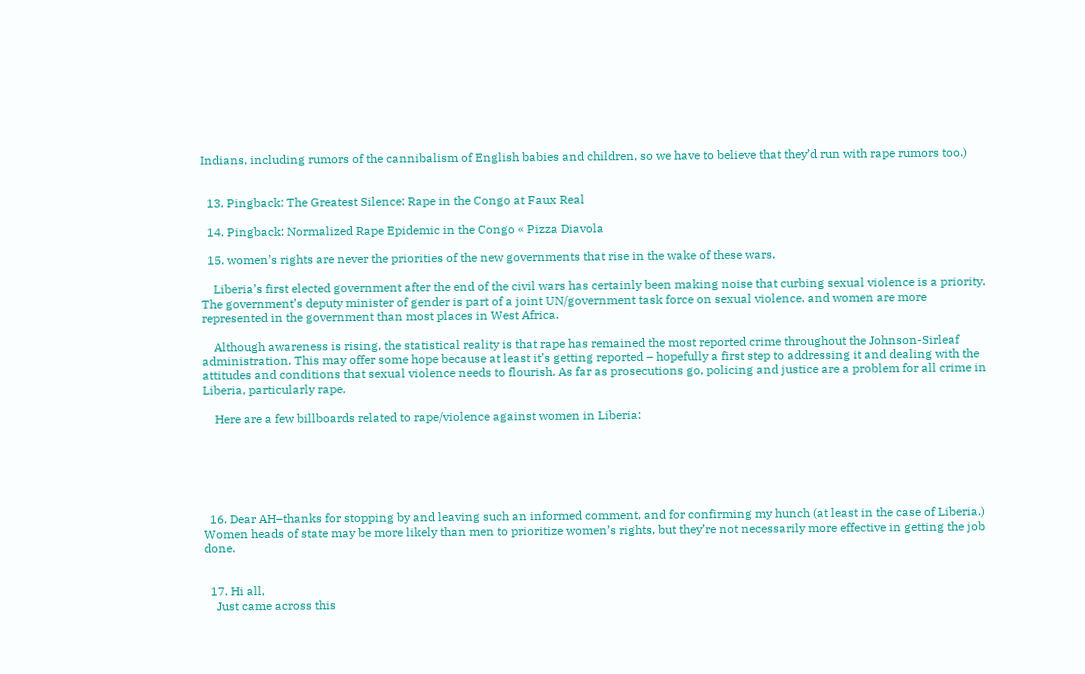Indians, including rumors of the cannibalism of English babies and children, so we have to believe that they’d run with rape rumors too.)


  13. Pingback: The Greatest Silence: Rape in the Congo at Faux Real

  14. Pingback: Normalized Rape Epidemic in the Congo « Pizza Diavola

  15. women’s rights are never the priorities of the new governments that rise in the wake of these wars.

    Liberia’s first elected government after the end of the civil wars has certainly been making noise that curbing sexual violence is a priority. The government’s deputy minister of gender is part of a joint UN/government task force on sexual violence. and women are more represented in the government than most places in West Africa.

    Although awareness is rising, the statistical reality is that rape has remained the most reported crime throughout the Johnson-Sirleaf administration. This may offer some hope because at least it’s getting reported – hopefully a first step to addressing it and dealing with the attitudes and conditions that sexual violence needs to flourish. As far as prosecutions go, policing and justice are a problem for all crime in Liberia, particularly rape.

    Here are a few billboards related to rape/violence against women in Liberia:






  16. Dear AH–thanks for stopping by and leaving such an informed comment, and for confirming my hunch (at least in the case of Liberia.) Women heads of state may be more likely than men to prioritize women’s rights, but they’re not necessarily more effective in getting the job done.


  17. Hi all,
    Just came across this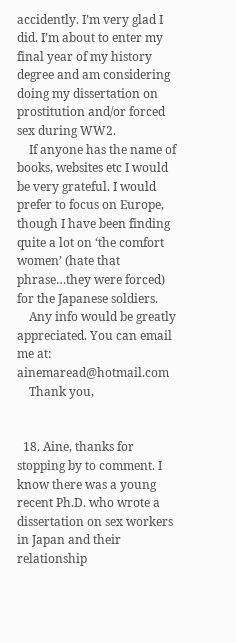accidently. I’m very glad I did. I’m about to enter my final year of my history degree and am considering doing my dissertation on prostitution and/or forced sex during WW2.
    If anyone has the name of books, websites etc I would be very grateful. I would prefer to focus on Europe, though I have been finding quite a lot on ‘the comfort women’ (hate that phrase…they were forced) for the Japanese soldiers.
    Any info would be greatly appreciated. You can email me at: ainemaread@hotmail.com
    Thank you,


  18. Aine, thanks for stopping by to comment. I know there was a young recent Ph.D. who wrote a dissertation on sex workers in Japan and their relationship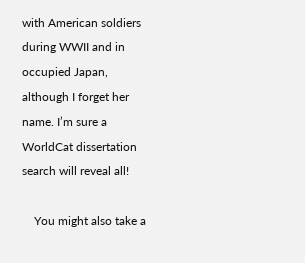with American soldiers during WWII and in occupied Japan, although I forget her name. I’m sure a WorldCat dissertation search will reveal all!

    You might also take a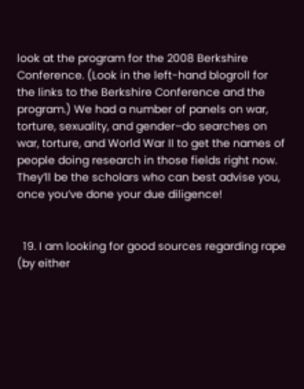look at the program for the 2008 Berkshire Conference. (Look in the left-hand blogroll for the links to the Berkshire Conference and the program.) We had a number of panels on war, torture, sexuality, and gender–do searches on war, torture, and World War II to get the names of people doing research in those fields right now. They’ll be the scholars who can best advise you, once you’ve done your due diligence!


  19. I am looking for good sources regarding rape (by either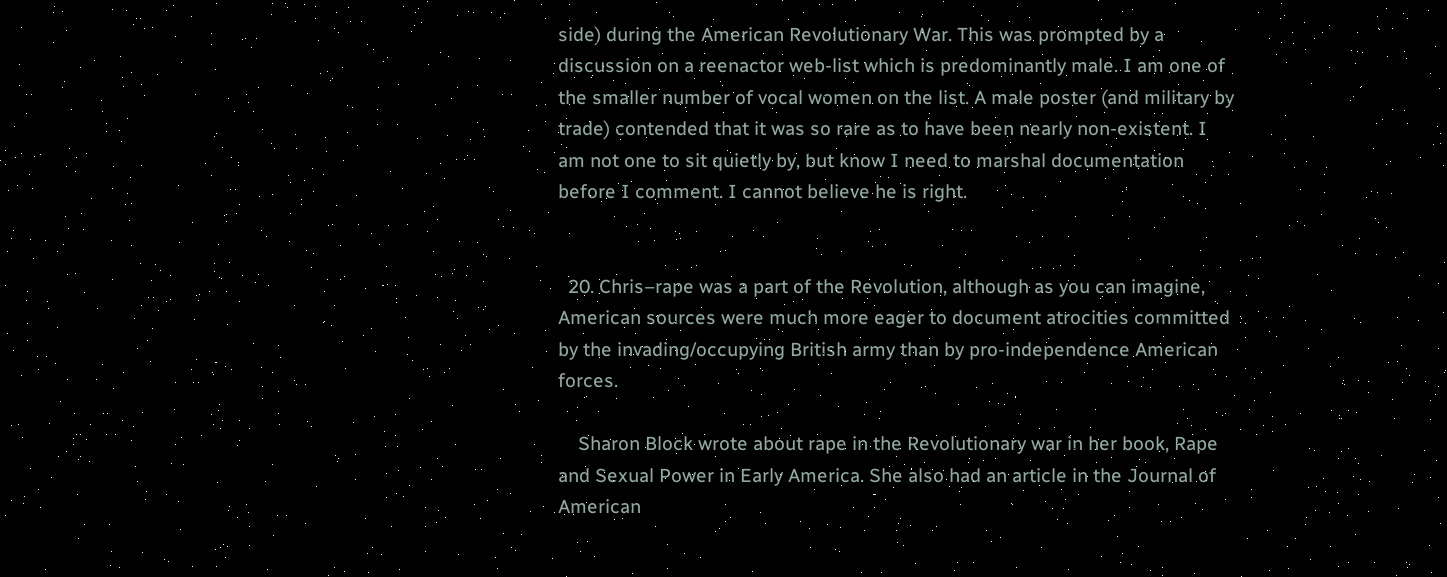side) during the American Revolutionary War. This was prompted by a discussion on a reenactor web-list which is predominantly male. I am one of the smaller number of vocal women on the list. A male poster (and military by trade) contended that it was so rare as to have been nearly non-existent. I am not one to sit quietly by, but know I need to marshal documentation before I comment. I cannot believe he is right.


  20. Chris–rape was a part of the Revolution, although as you can imagine, American sources were much more eager to document atrocities committed by the invading/occupying British army than by pro-independence American forces.

    Sharon Block wrote about rape in the Revolutionary war in her book, Rape and Sexual Power in Early America. She also had an article in the Journal of American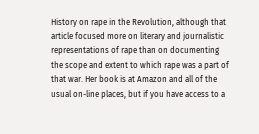History on rape in the Revolution, although that article focused more on literary and journalistic representations of rape than on documenting the scope and extent to which rape was a part of that war. Her book is at Amazon and all of the usual on-line places, but if you have access to a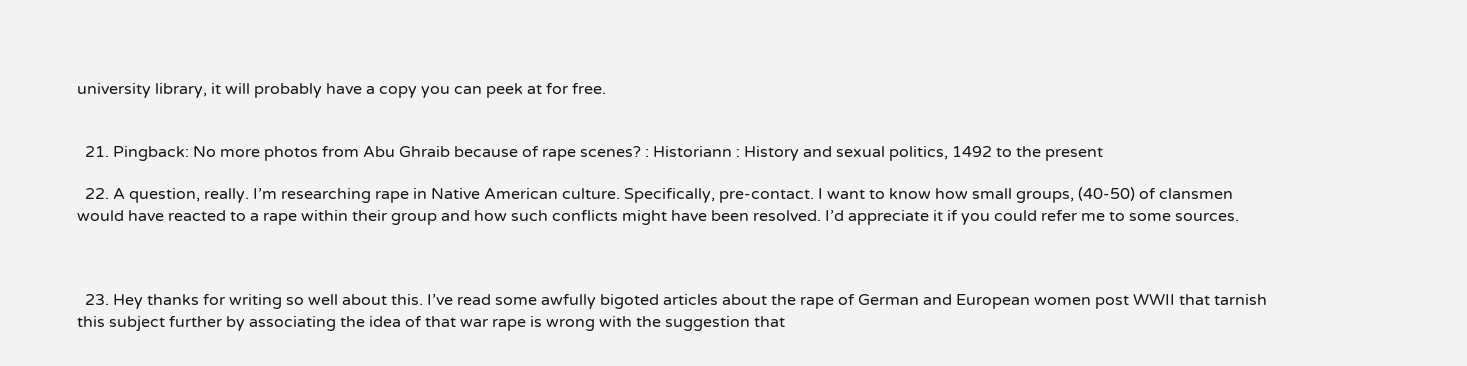university library, it will probably have a copy you can peek at for free.


  21. Pingback: No more photos from Abu Ghraib because of rape scenes? : Historiann : History and sexual politics, 1492 to the present

  22. A question, really. I’m researching rape in Native American culture. Specifically, pre-contact. I want to know how small groups, (40-50) of clansmen would have reacted to a rape within their group and how such conflicts might have been resolved. I’d appreciate it if you could refer me to some sources.



  23. Hey thanks for writing so well about this. I’ve read some awfully bigoted articles about the rape of German and European women post WWII that tarnish this subject further by associating the idea of that war rape is wrong with the suggestion that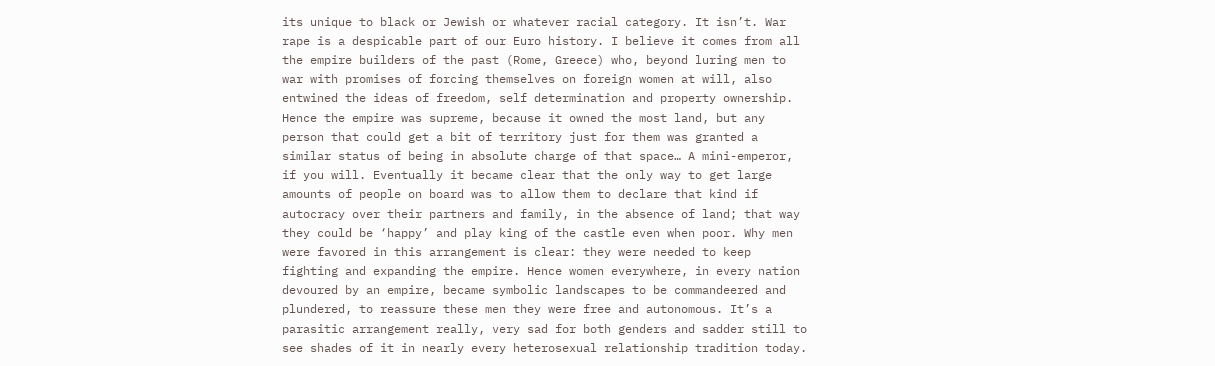its unique to black or Jewish or whatever racial category. It isn’t. War rape is a despicable part of our Euro history. I believe it comes from all the empire builders of the past (Rome, Greece) who, beyond luring men to war with promises of forcing themselves on foreign women at will, also entwined the ideas of freedom, self determination and property ownership. Hence the empire was supreme, because it owned the most land, but any person that could get a bit of territory just for them was granted a similar status of being in absolute charge of that space… A mini-emperor, if you will. Eventually it became clear that the only way to get large amounts of people on board was to allow them to declare that kind if autocracy over their partners and family, in the absence of land; that way they could be ‘happy’ and play king of the castle even when poor. Why men were favored in this arrangement is clear: they were needed to keep fighting and expanding the empire. Hence women everywhere, in every nation devoured by an empire, became symbolic landscapes to be commandeered and plundered, to reassure these men they were free and autonomous. It’s a parasitic arrangement really, very sad for both genders and sadder still to see shades of it in nearly every heterosexual relationship tradition today.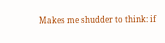Makes me shudder to think: if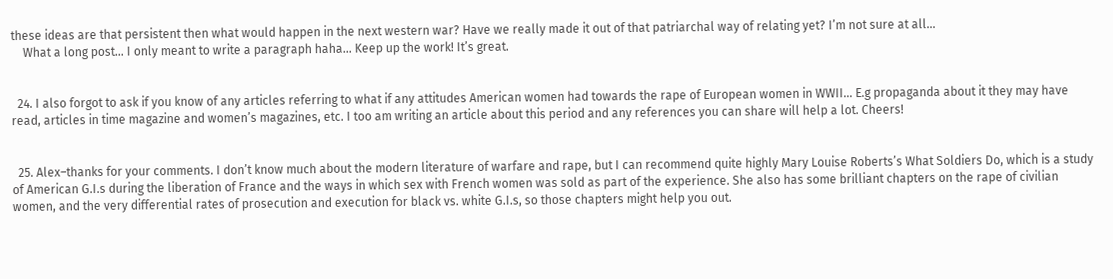these ideas are that persistent then what would happen in the next western war? Have we really made it out of that patriarchal way of relating yet? I’m not sure at all…
    What a long post… I only meant to write a paragraph haha… Keep up the work! It’s great.


  24. I also forgot to ask if you know of any articles referring to what if any attitudes American women had towards the rape of European women in WWII… E.g propaganda about it they may have read, articles in time magazine and women’s magazines, etc. I too am writing an article about this period and any references you can share will help a lot. Cheers!


  25. Alex–thanks for your comments. I don’t know much about the modern literature of warfare and rape, but I can recommend quite highly Mary Louise Roberts’s What Soldiers Do, which is a study of American G.I.s during the liberation of France and the ways in which sex with French women was sold as part of the experience. She also has some brilliant chapters on the rape of civilian women, and the very differential rates of prosecution and execution for black vs. white G.I.s, so those chapters might help you out.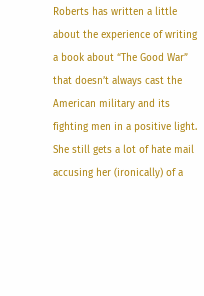Roberts has written a little about the experience of writing a book about “The Good War” that doesn’t always cast the American military and its fighting men in a positive light. She still gets a lot of hate mail accusing her (ironically) of a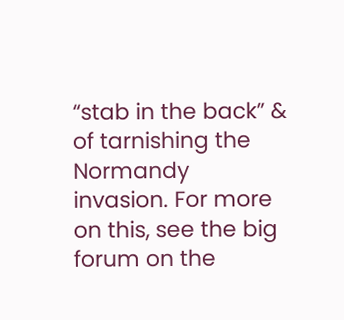“stab in the back” & of tarnishing the Normandy invasion. For more on this, see the big forum on the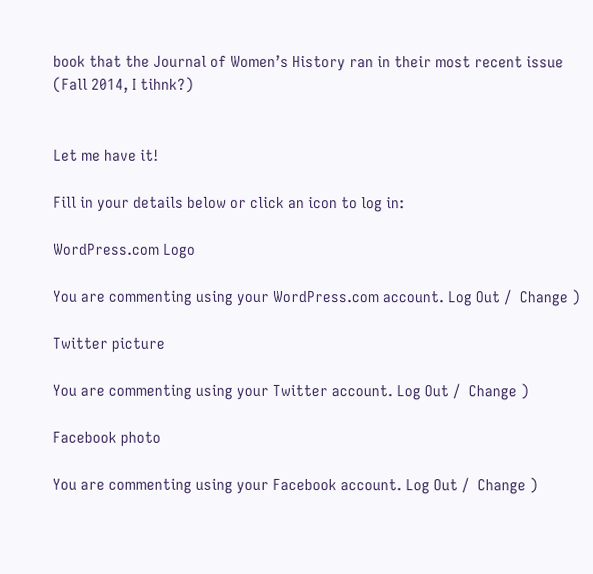book that the Journal of Women’s History ran in their most recent issue (Fall 2014, I tihnk?)


Let me have it!

Fill in your details below or click an icon to log in:

WordPress.com Logo

You are commenting using your WordPress.com account. Log Out /  Change )

Twitter picture

You are commenting using your Twitter account. Log Out /  Change )

Facebook photo

You are commenting using your Facebook account. Log Out /  Change )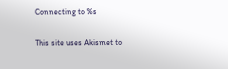Connecting to %s

This site uses Akismet to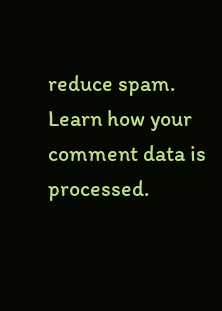reduce spam. Learn how your comment data is processed.